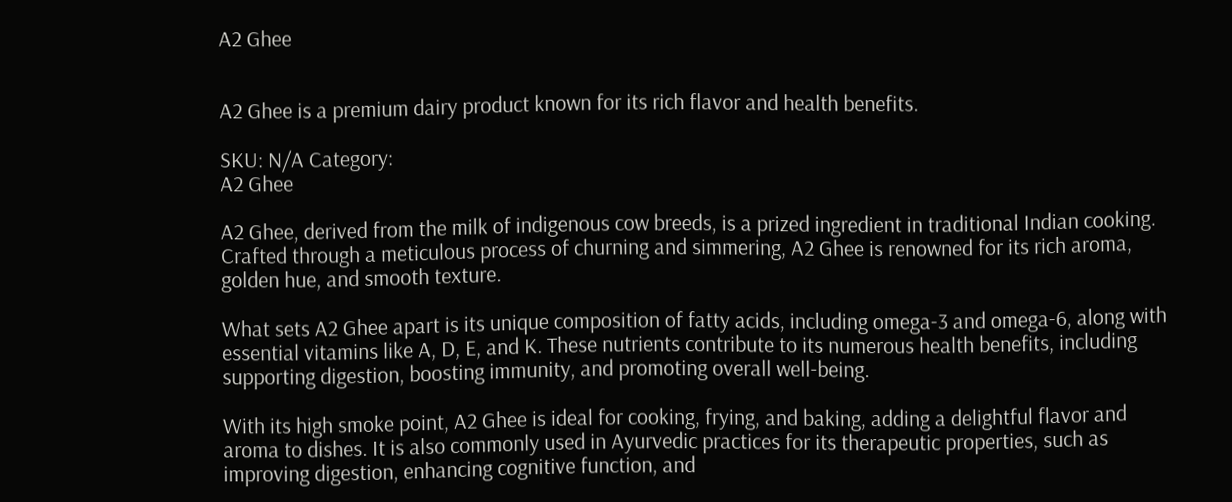A2 Ghee


A2 Ghee is a premium dairy product known for its rich flavor and health benefits.

SKU: N/A Category:
A2 Ghee

A2 Ghee, derived from the milk of indigenous cow breeds, is a prized ingredient in traditional Indian cooking. Crafted through a meticulous process of churning and simmering, A2 Ghee is renowned for its rich aroma, golden hue, and smooth texture.

What sets A2 Ghee apart is its unique composition of fatty acids, including omega-3 and omega-6, along with essential vitamins like A, D, E, and K. These nutrients contribute to its numerous health benefits, including supporting digestion, boosting immunity, and promoting overall well-being.

With its high smoke point, A2 Ghee is ideal for cooking, frying, and baking, adding a delightful flavor and aroma to dishes. It is also commonly used in Ayurvedic practices for its therapeutic properties, such as improving digestion, enhancing cognitive function, and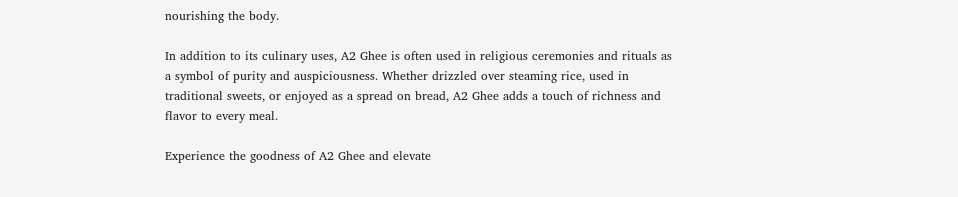nourishing the body.

In addition to its culinary uses, A2 Ghee is often used in religious ceremonies and rituals as a symbol of purity and auspiciousness. Whether drizzled over steaming rice, used in traditional sweets, or enjoyed as a spread on bread, A2 Ghee adds a touch of richness and flavor to every meal.

Experience the goodness of A2 Ghee and elevate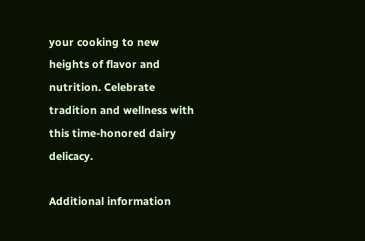your cooking to new heights of flavor and nutrition. Celebrate tradition and wellness with this time-honored dairy delicacy.

Additional information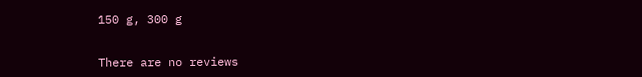150 g, 300 g


There are no reviews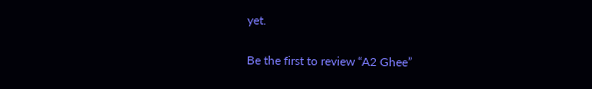yet.

Be the first to review “A2 Ghee”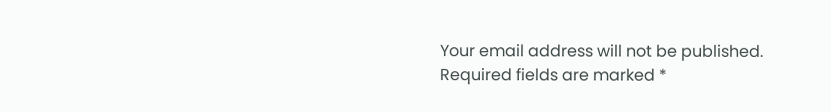Your email address will not be published. Required fields are marked *